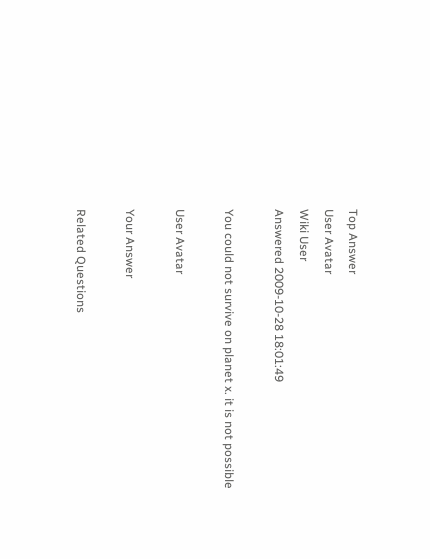Top Answer
User Avatar
Wiki User
Answered 2009-10-28 18:01:49

You could not survive on planet x. it is not possible

User Avatar

Your Answer

Related Questions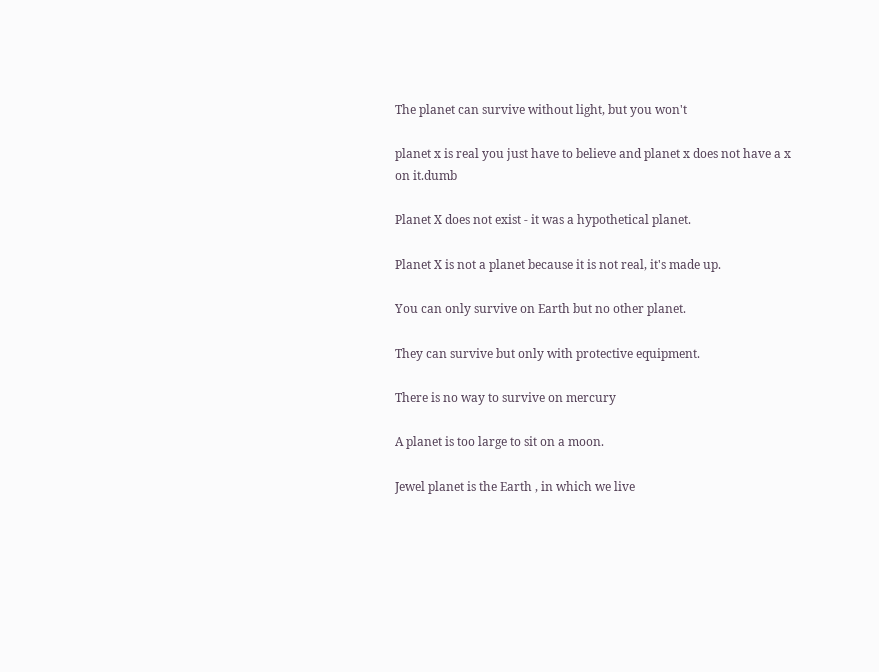The planet can survive without light, but you won't

planet x is real you just have to believe and planet x does not have a x on it.dumb

Planet X does not exist - it was a hypothetical planet.

Planet X is not a planet because it is not real, it's made up.

You can only survive on Earth but no other planet.

They can survive but only with protective equipment.

There is no way to survive on mercury

A planet is too large to sit on a moon.

Jewel planet is the Earth , in which we live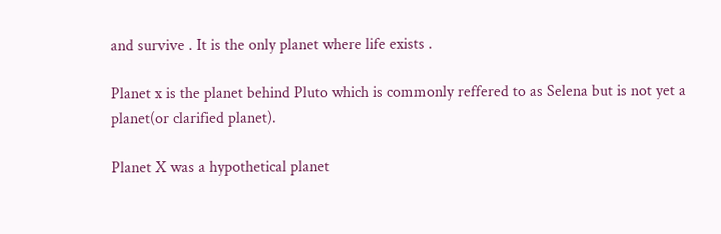and survive . It is the only planet where life exists .

Planet x is the planet behind Pluto which is commonly reffered to as Selena but is not yet a planet(or clarified planet).

Planet X was a hypothetical planet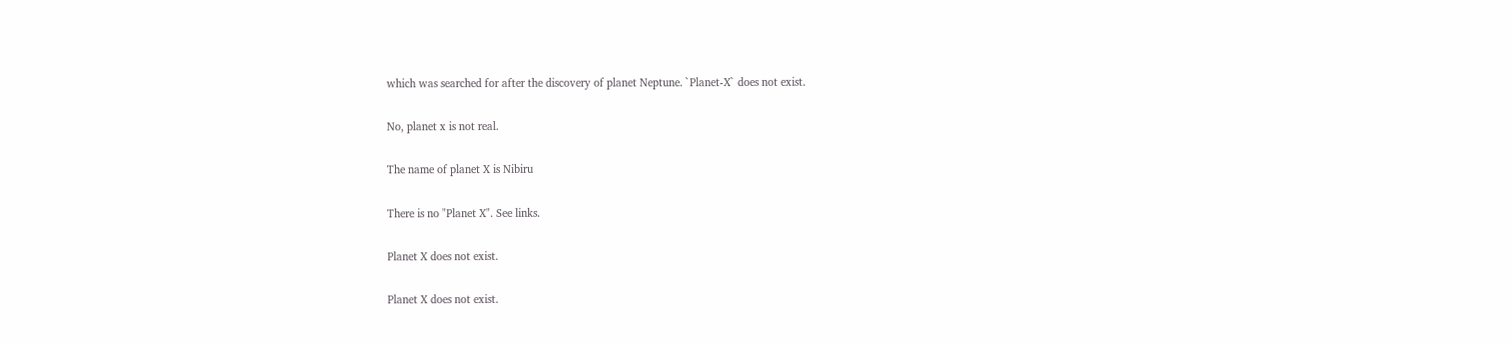which was searched for after the discovery of planet Neptune. `Planet-X` does not exist.

No, planet x is not real.

The name of planet X is Nibiru

There is no "Planet X". See links.

Planet X does not exist.

Planet X does not exist.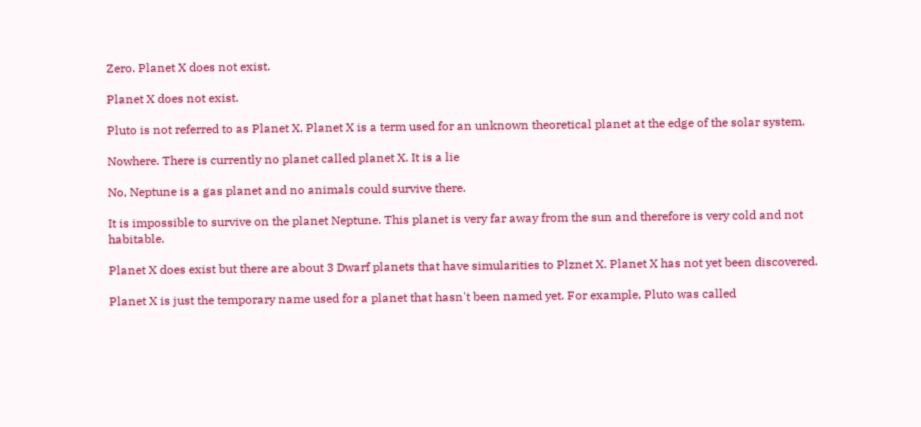Zero. Planet X does not exist.

Planet X does not exist.

Pluto is not referred to as Planet X. Planet X is a term used for an unknown theoretical planet at the edge of the solar system.

Nowhere. There is currently no planet called planet X. It is a lie

No, Neptune is a gas planet and no animals could survive there.

It is impossible to survive on the planet Neptune. This planet is very far away from the sun and therefore is very cold and not habitable.

Planet X does exist but there are about 3 Dwarf planets that have simularities to Plznet X. Planet X has not yet been discovered.

Planet X is just the temporary name used for a planet that hasn't been named yet. For example, Pluto was called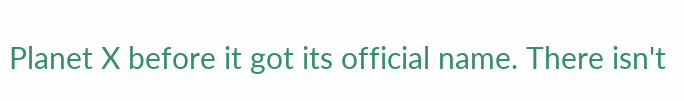Planet X before it got its official name. There isn't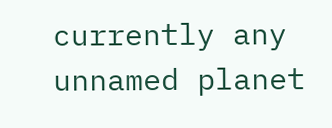currently any unnamed planet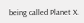being called Planet X.